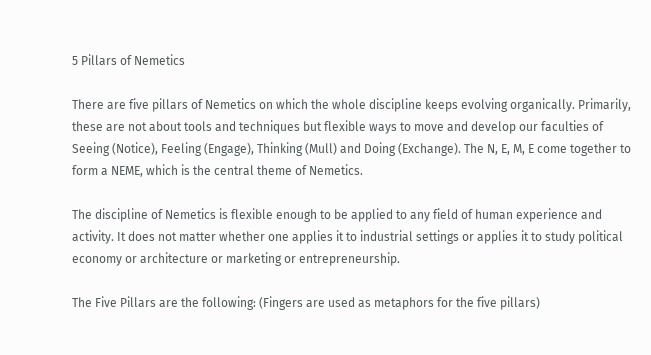5 Pillars of Nemetics

There are five pillars of Nemetics on which the whole discipline keeps evolving organically. Primarily, these are not about tools and techniques but flexible ways to move and develop our faculties of Seeing (Notice), Feeling (Engage), Thinking (Mull) and Doing (Exchange). The N, E, M, E come together to form a NEME, which is the central theme of Nemetics.

The discipline of Nemetics is flexible enough to be applied to any field of human experience and activity. It does not matter whether one applies it to industrial settings or applies it to study political economy or architecture or marketing or entrepreneurship.

The Five Pillars are the following: (Fingers are used as metaphors for the five pillars)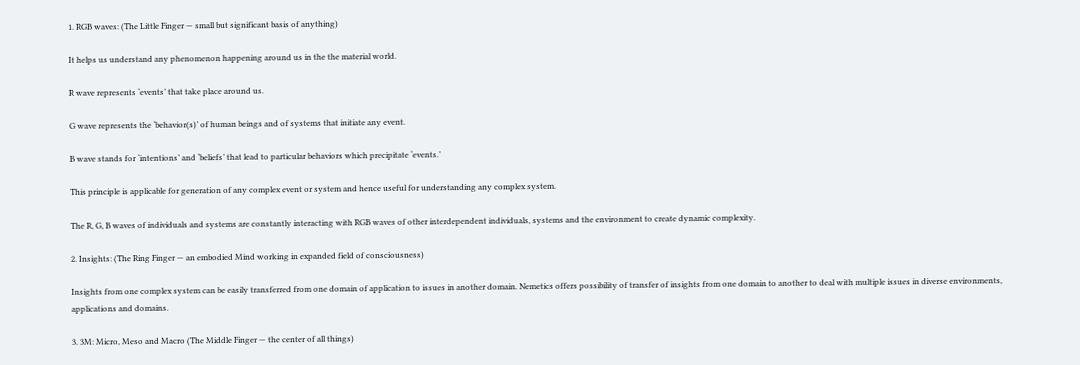1. RGB waves: (The Little Finger — small but significant basis of anything)

It helps us understand any phenomenon happening around us in the the material world.

R wave represents ‘events’ that take place around us.

G wave represents the ‘behavior(s)’ of human beings and of systems that initiate any event.

B wave stands for ‘intentions’ and ‘beliefs’ that lead to particular behaviors which precipitate ‘events.’

This principle is applicable for generation of any complex event or system and hence useful for understanding any complex system.

The R, G, B waves of individuals and systems are constantly interacting with RGB waves of other interdependent individuals, systems and the environment to create dynamic complexity.

2. Insights: (The Ring Finger — an embodied Mind working in expanded field of consciousness)

Insights from one complex system can be easily transferred from one domain of application to issues in another domain. Nemetics offers possibility of transfer of insights from one domain to another to deal with multiple issues in diverse environments, applications and domains.

3. 3M: Micro, Meso and Macro (The Middle Finger — the center of all things)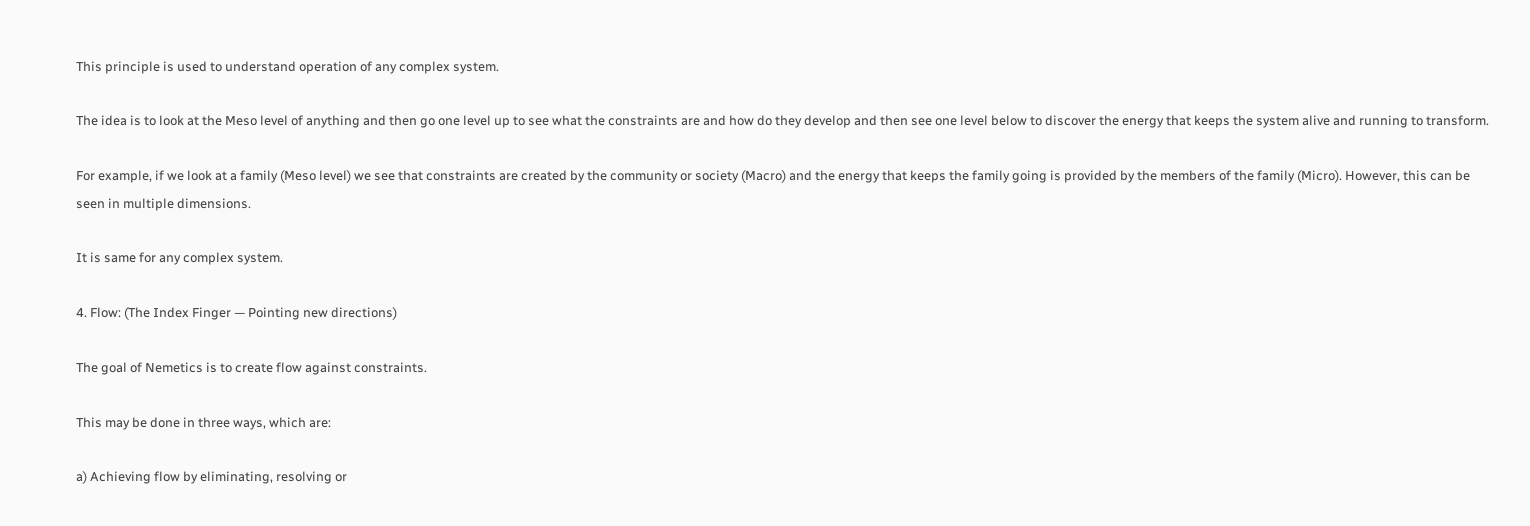This principle is used to understand operation of any complex system.

The idea is to look at the Meso level of anything and then go one level up to see what the constraints are and how do they develop and then see one level below to discover the energy that keeps the system alive and running to transform.

For example, if we look at a family (Meso level) we see that constraints are created by the community or society (Macro) and the energy that keeps the family going is provided by the members of the family (Micro). However, this can be seen in multiple dimensions.

It is same for any complex system.

4. Flow: (The Index Finger — Pointing new directions)

The goal of Nemetics is to create flow against constraints.

This may be done in three ways, which are:

a) Achieving flow by eliminating, resolving or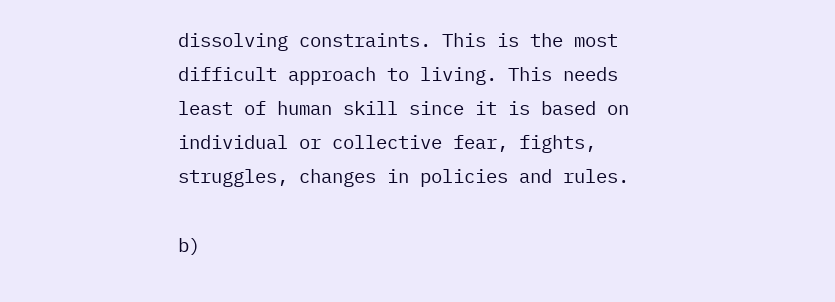dissolving constraints. This is the most difficult approach to living. This needs least of human skill since it is based on individual or collective fear, fights, struggles, changes in policies and rules.

b)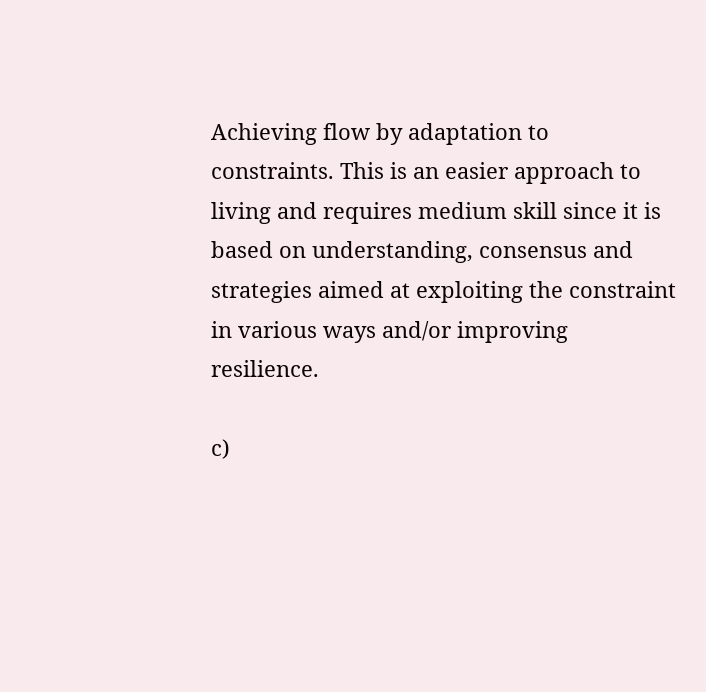Achieving flow by adaptation to constraints. This is an easier approach to living and requires medium skill since it is based on understanding, consensus and strategies aimed at exploiting the constraint in various ways and/or improving resilience.

c)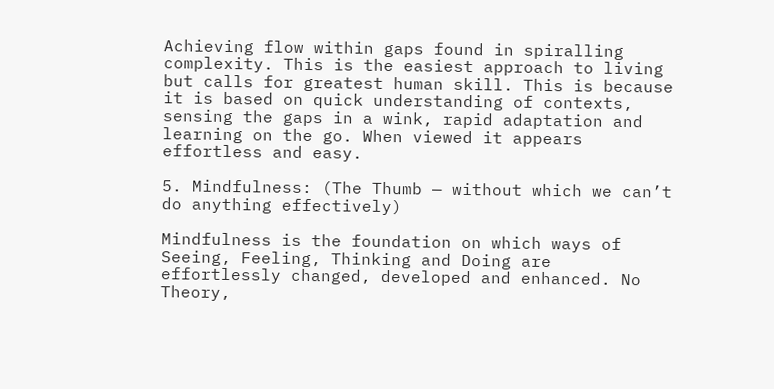Achieving flow within gaps found in spiralling complexity. This is the easiest approach to living but calls for greatest human skill. This is because it is based on quick understanding of contexts, sensing the gaps in a wink, rapid adaptation and learning on the go. When viewed it appears effortless and easy.

5. Mindfulness: (The Thumb — without which we can’t do anything effectively)

Mindfulness is the foundation on which ways of Seeing, Feeling, Thinking and Doing are effortlessly changed, developed and enhanced. No Theory,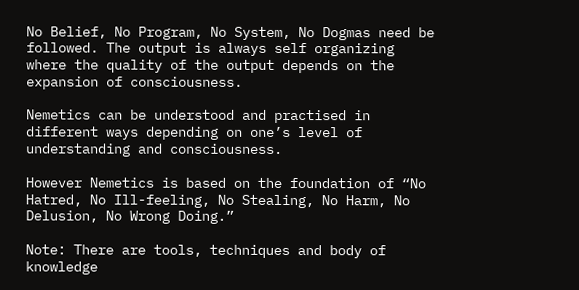No Belief, No Program, No System, No Dogmas need be followed. The output is always self organizing where the quality of the output depends on the expansion of consciousness.

Nemetics can be understood and practised in different ways depending on one’s level of understanding and consciousness.

However Nemetics is based on the foundation of “No Hatred, No Ill-feeling, No Stealing, No Harm, No Delusion, No Wrong Doing.”

Note: There are tools, techniques and body of knowledge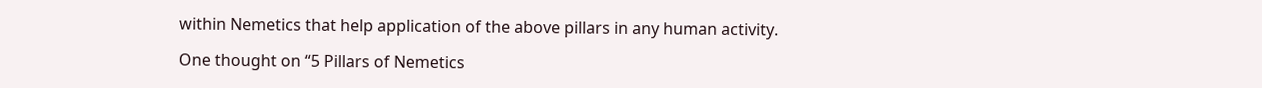within Nemetics that help application of the above pillars in any human activity.

One thought on “5 Pillars of Nemetics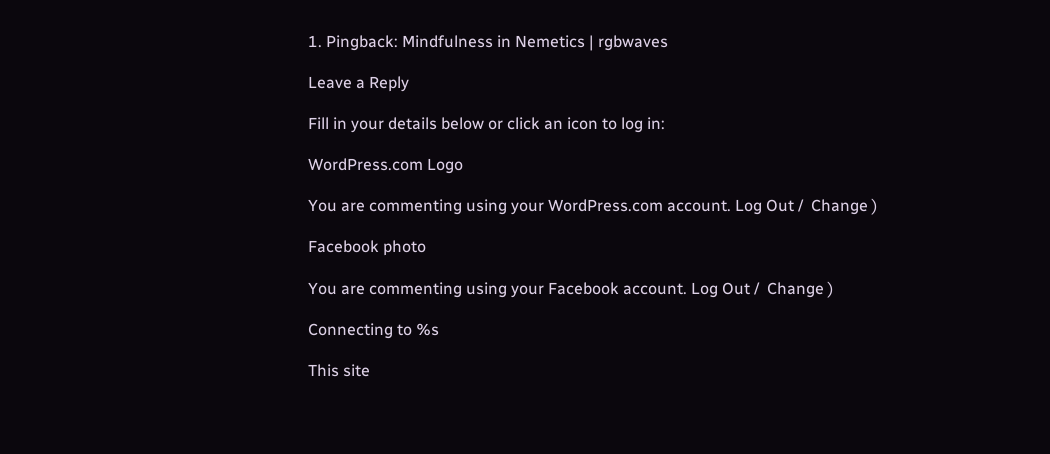1. Pingback: Mindfulness in Nemetics | rgbwaves

Leave a Reply

Fill in your details below or click an icon to log in:

WordPress.com Logo

You are commenting using your WordPress.com account. Log Out /  Change )

Facebook photo

You are commenting using your Facebook account. Log Out /  Change )

Connecting to %s

This site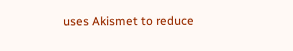uses Akismet to reduce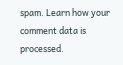spam. Learn how your comment data is processed.